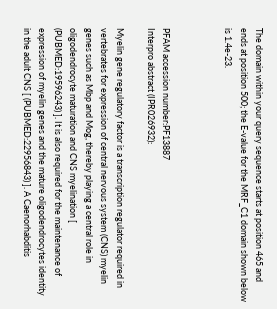The domain within your query sequence starts at position 465 and ends at position 500; the E-value for the MRF_C1 domain shown below is 1.4e-23.



PFAM accession number:PF13887
Interpro abstract (IPR026932):

Myelin gene regulatory factor is a transcription regulator required in vertebrates for expression of central nervous system (CNS) myelin genes such as Mbp and Mog, thereby playing a central role in oligodendrocyte maturation and CNS myelination [ (PUBMED:19596243) ]. It is also required for the maintenance of expression of myelin genes and the mature oligodendrocytes identity in the adult CNS [ (PUBMED:22956843) ]. A Caenorhabditis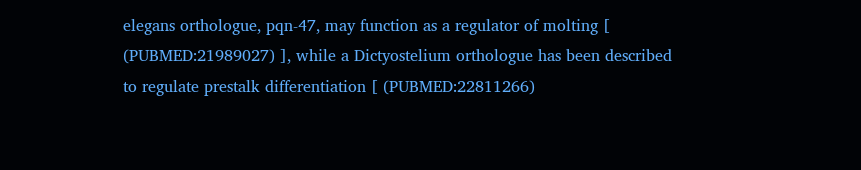elegans orthologue, pqn-47, may function as a regulator of molting [ (PUBMED:21989027) ], while a Dictyostelium orthologue has been described to regulate prestalk differentiation [ (PUBMED:22811266)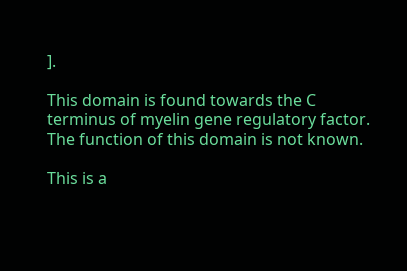].

This domain is found towards the C terminus of myelin gene regulatory factor. The function of this domain is not known.

This is a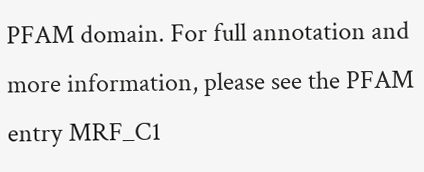PFAM domain. For full annotation and more information, please see the PFAM entry MRF_C1